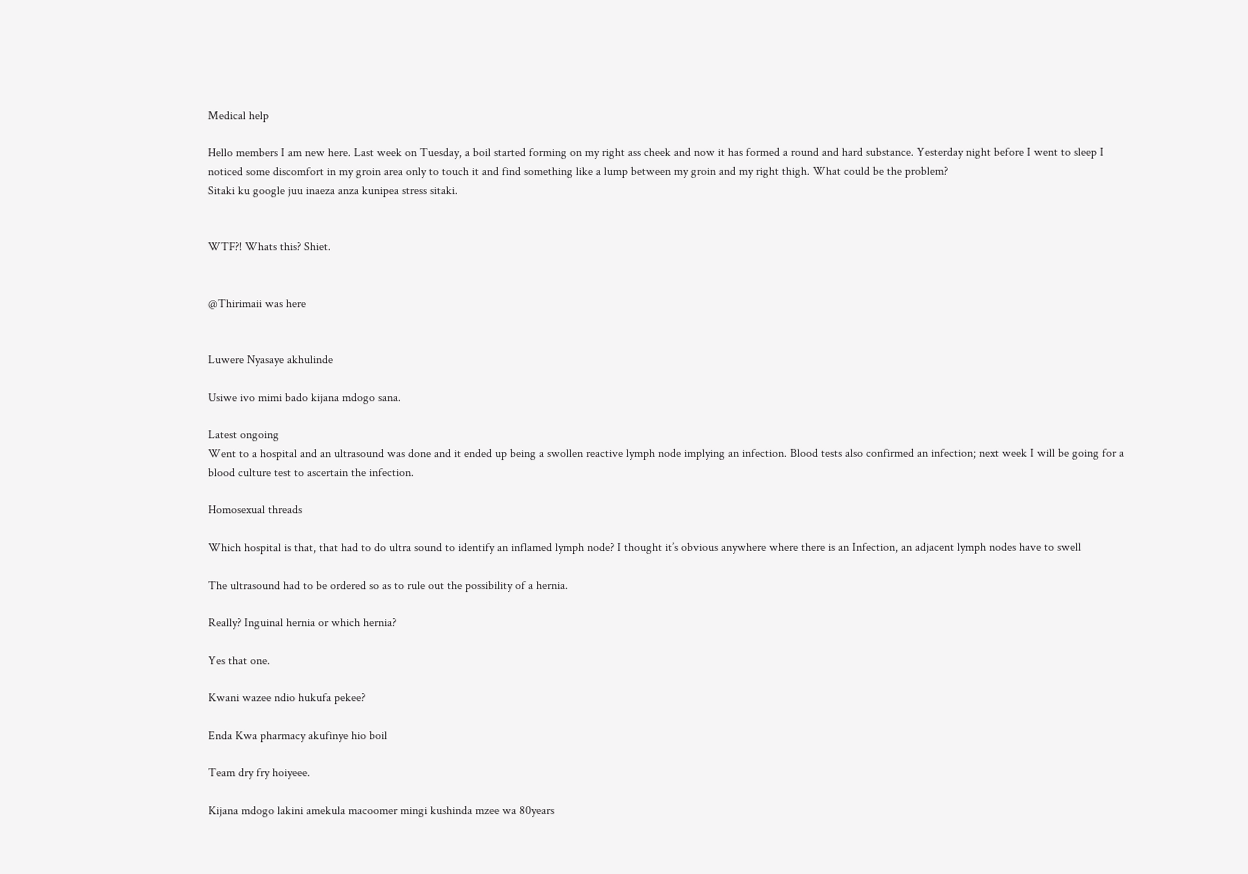Medical help

Hello members I am new here. Last week on Tuesday, a boil started forming on my right ass cheek and now it has formed a round and hard substance. Yesterday night before I went to sleep I noticed some discomfort in my groin area only to touch it and find something like a lump between my groin and my right thigh. What could be the problem?
Sitaki ku google juu inaeza anza kunipea stress sitaki.


WTF?! Whats this? Shiet.


@Thirimaii was here


Luwere Nyasaye akhulinde

Usiwe ivo mimi bado kijana mdogo sana.

Latest ongoing
Went to a hospital and an ultrasound was done and it ended up being a swollen reactive lymph node implying an infection. Blood tests also confirmed an infection; next week I will be going for a blood culture test to ascertain the infection.

Homosexual threads

Which hospital is that, that had to do ultra sound to identify an inflamed lymph node? I thought it’s obvious anywhere where there is an Infection, an adjacent lymph nodes have to swell

The ultrasound had to be ordered so as to rule out the possibility of a hernia.

Really? Inguinal hernia or which hernia?

Yes that one.

Kwani wazee ndio hukufa pekee?

Enda Kwa pharmacy akufinye hio boil

Team dry fry hoiyeee.

Kijana mdogo lakini amekula macoomer mingi kushinda mzee wa 80years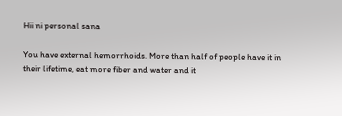Hii ni personal sana

You have external hemorrhoids. More than half of people have it in their lifetime, eat more fiber and water and it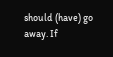should (have) go away. If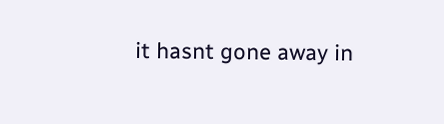it hasnt gone away in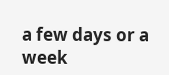a few days or a week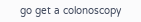go get a colonoscopy